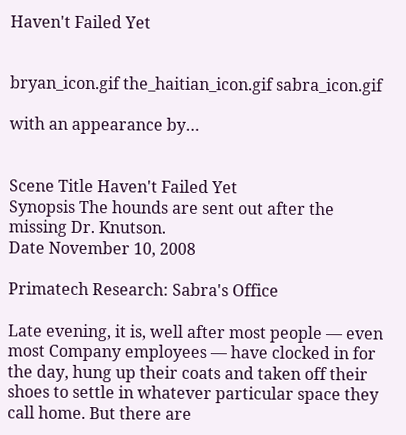Haven't Failed Yet


bryan_icon.gif the_haitian_icon.gif sabra_icon.gif

with an appearance by…


Scene Title Haven't Failed Yet
Synopsis The hounds are sent out after the missing Dr. Knutson.
Date November 10, 2008

Primatech Research: Sabra's Office

Late evening, it is, well after most people — even most Company employees — have clocked in for the day, hung up their coats and taken off their shoes to settle in whatever particular space they call home. But there are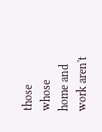those whose home and work aren't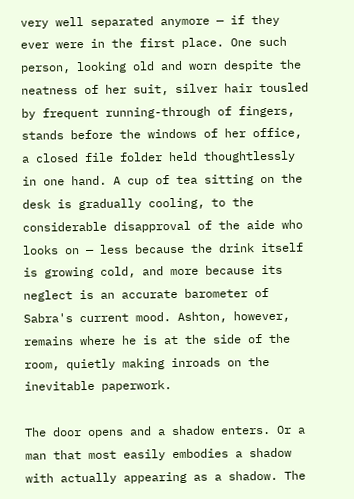very well separated anymore — if they ever were in the first place. One such person, looking old and worn despite the neatness of her suit, silver hair tousled by frequent running-through of fingers, stands before the windows of her office, a closed file folder held thoughtlessly in one hand. A cup of tea sitting on the desk is gradually cooling, to the considerable disapproval of the aide who looks on — less because the drink itself is growing cold, and more because its neglect is an accurate barometer of Sabra's current mood. Ashton, however, remains where he is at the side of the room, quietly making inroads on the inevitable paperwork.

The door opens and a shadow enters. Or a man that most easily embodies a shadow with actually appearing as a shadow. The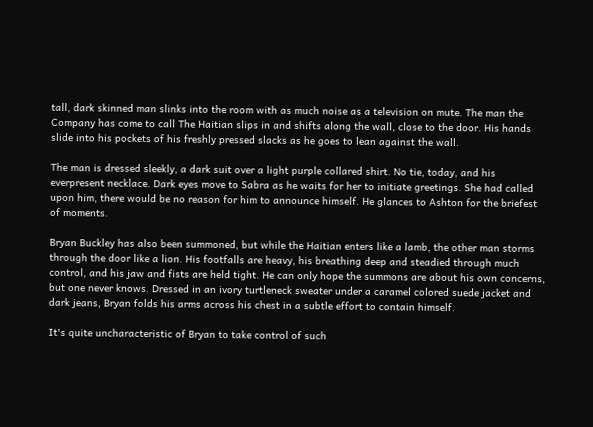tall, dark skinned man slinks into the room with as much noise as a television on mute. The man the Company has come to call The Haitian slips in and shifts along the wall, close to the door. His hands slide into his pockets of his freshly pressed slacks as he goes to lean against the wall.

The man is dressed sleekly, a dark suit over a light purple collared shirt. No tie, today, and his everpresent necklace. Dark eyes move to Sabra as he waits for her to initiate greetings. She had called upon him, there would be no reason for him to announce himself. He glances to Ashton for the briefest of moments.

Bryan Buckley has also been summoned, but while the Haitian enters like a lamb, the other man storms through the door like a lion. His footfalls are heavy, his breathing deep and steadied through much control, and his jaw and fists are held tight. He can only hope the summons are about his own concerns, but one never knows. Dressed in an ivory turtleneck sweater under a caramel colored suede jacket and dark jeans, Bryan folds his arms across his chest in a subtle effort to contain himself.

It's quite uncharacteristic of Bryan to take control of such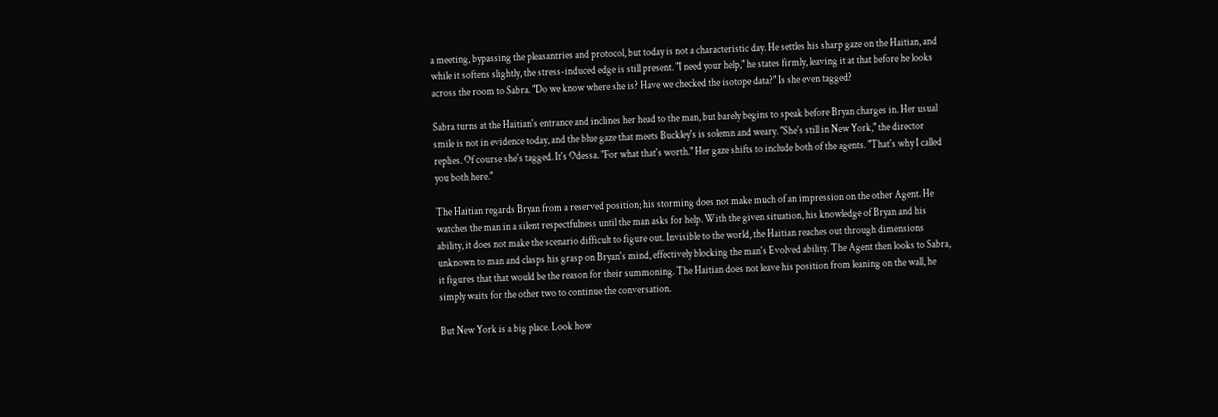a meeting, bypassing the pleasantries and protocol, but today is not a characteristic day. He settles his sharp gaze on the Haitian, and while it softens slightly, the stress-induced edge is still present. "I need your help," he states firmly, leaving it at that before he looks across the room to Sabra. "Do we know where she is? Have we checked the isotope data?" Is she even tagged?

Sabra turns at the Haitian's entrance and inclines her head to the man, but barely begins to speak before Bryan charges in. Her usual smile is not in evidence today, and the blue gaze that meets Buckley's is solemn and weary. "She's still in New York," the director replies. Of course she's tagged. It's Odessa. "For what that's worth." Her gaze shifts to include both of the agents. "That's why I called you both here."

The Haitian regards Bryan from a reserved position; his storming does not make much of an impression on the other Agent. He watches the man in a silent respectfulness until the man asks for help. With the given situation, his knowledge of Bryan and his ability, it does not make the scenario difficult to figure out. Invisible to the world, the Haitian reaches out through dimensions unknown to man and clasps his grasp on Bryan's mind, effectively blocking the man's Evolved ability. The Agent then looks to Sabra, it figures that that would be the reason for their summoning. The Haitian does not leave his position from leaning on the wall, he simply waits for the other two to continue the conversation.

But New York is a big place. Look how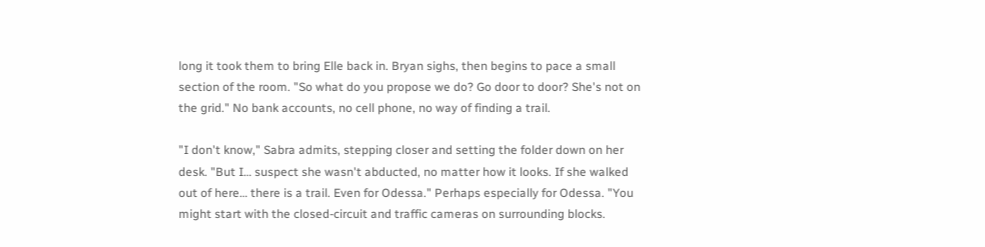long it took them to bring Elle back in. Bryan sighs, then begins to pace a small section of the room. "So what do you propose we do? Go door to door? She's not on the grid." No bank accounts, no cell phone, no way of finding a trail.

"I don't know," Sabra admits, stepping closer and setting the folder down on her desk. "But I… suspect she wasn't abducted, no matter how it looks. If she walked out of here… there is a trail. Even for Odessa." Perhaps especially for Odessa. "You might start with the closed-circuit and traffic cameras on surrounding blocks.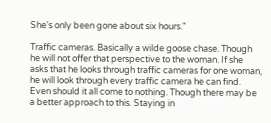She's only been gone about six hours."

Traffic cameras. Basically a wilde goose chase. Though he will not offer that perspective to the woman. If she asks that he looks through traffic cameras for one woman, he will look through every traffic camera he can find. Even should it all come to nothing. Though there may be a better approach to this. Staying in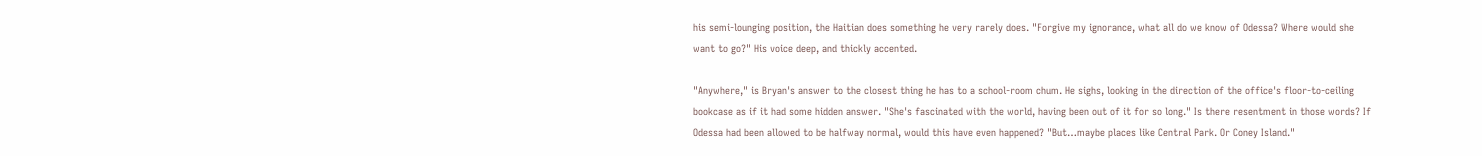his semi-lounging position, the Haitian does something he very rarely does. "Forgive my ignorance, what all do we know of Odessa? Where would she want to go?" His voice deep, and thickly accented.

"Anywhere," is Bryan's answer to the closest thing he has to a school-room chum. He sighs, looking in the direction of the office's floor-to-ceiling bookcase as if it had some hidden answer. "She's fascinated with the world, having been out of it for so long." Is there resentment in those words? If Odessa had been allowed to be halfway normal, would this have even happened? "But…maybe places like Central Park. Or Coney Island."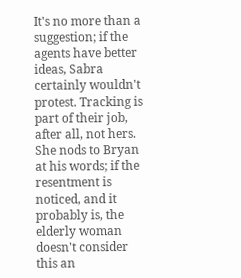It's no more than a suggestion; if the agents have better ideas, Sabra certainly wouldn't protest. Tracking is part of their job, after all, not hers. She nods to Bryan at his words; if the resentment is noticed, and it probably is, the elderly woman doesn't consider this an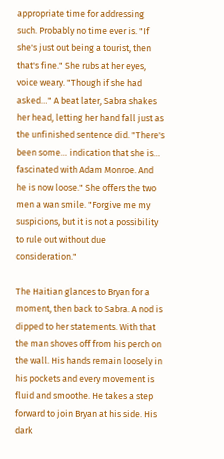appropriate time for addressing such. Probably no time ever is. "If she's just out being a tourist, then that's fine." She rubs at her eyes, voice weary. "Though if she had asked…" A beat later, Sabra shakes her head, letting her hand fall just as the unfinished sentence did. "There's been some… indication that she is… fascinated with Adam Monroe. And he is now loose." She offers the two men a wan smile. "Forgive me my suspicions, but it is not a possibility to rule out without due consideration."

The Haitian glances to Bryan for a moment, then back to Sabra. A nod is dipped to her statements. With that the man shoves off from his perch on the wall. His hands remain loosely in his pockets and every movement is fluid and smoothe. He takes a step forward to join Bryan at his side. His dark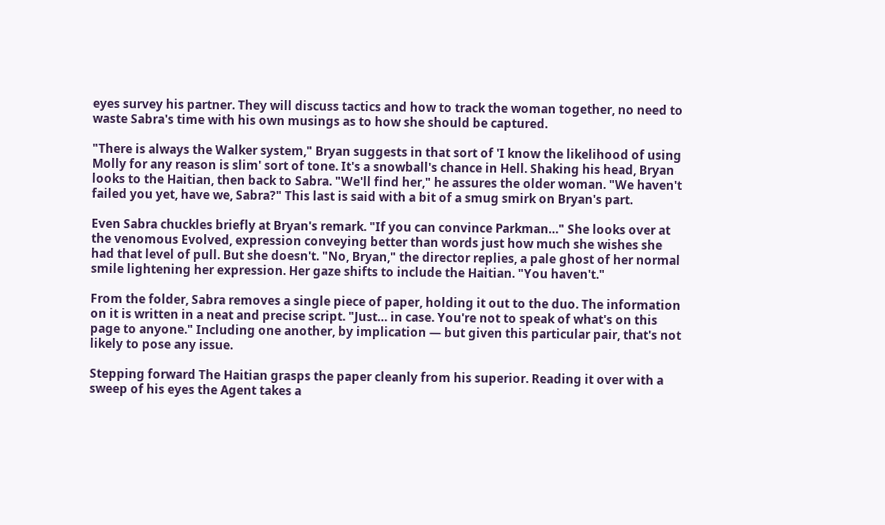eyes survey his partner. They will discuss tactics and how to track the woman together, no need to waste Sabra's time with his own musings as to how she should be captured.

"There is always the Walker system," Bryan suggests in that sort of 'I know the likelihood of using Molly for any reason is slim' sort of tone. It's a snowball's chance in Hell. Shaking his head, Bryan looks to the Haitian, then back to Sabra. "We'll find her," he assures the older woman. "We haven't failed you yet, have we, Sabra?" This last is said with a bit of a smug smirk on Bryan's part.

Even Sabra chuckles briefly at Bryan's remark. "If you can convince Parkman…" She looks over at the venomous Evolved, expression conveying better than words just how much she wishes she had that level of pull. But she doesn't. "No, Bryan," the director replies, a pale ghost of her normal smile lightening her expression. Her gaze shifts to include the Haitian. "You haven't."

From the folder, Sabra removes a single piece of paper, holding it out to the duo. The information on it is written in a neat and precise script. "Just… in case. You're not to speak of what's on this page to anyone." Including one another, by implication — but given this particular pair, that's not likely to pose any issue.

Stepping forward The Haitian grasps the paper cleanly from his superior. Reading it over with a sweep of his eyes the Agent takes a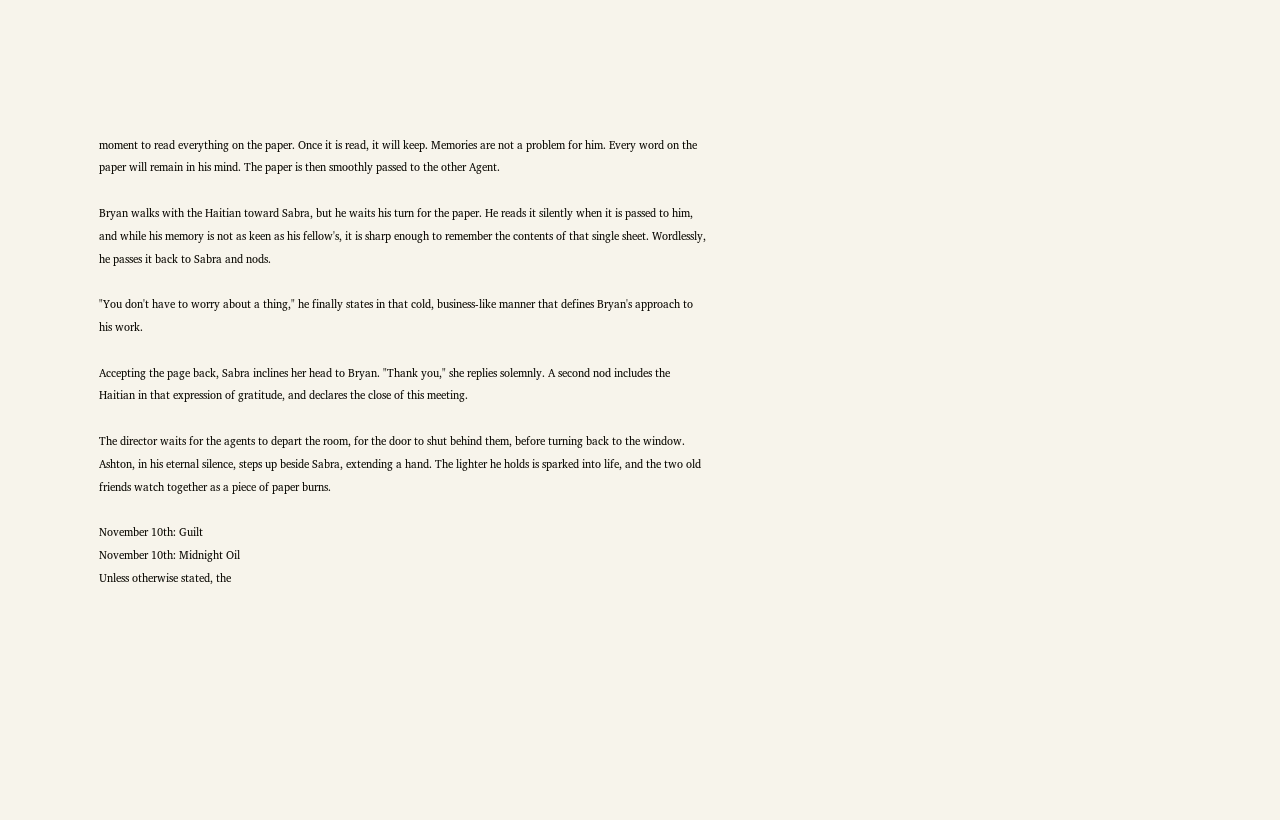moment to read everything on the paper. Once it is read, it will keep. Memories are not a problem for him. Every word on the paper will remain in his mind. The paper is then smoothly passed to the other Agent.

Bryan walks with the Haitian toward Sabra, but he waits his turn for the paper. He reads it silently when it is passed to him, and while his memory is not as keen as his fellow's, it is sharp enough to remember the contents of that single sheet. Wordlessly, he passes it back to Sabra and nods.

"You don't have to worry about a thing," he finally states in that cold, business-like manner that defines Bryan's approach to his work.

Accepting the page back, Sabra inclines her head to Bryan. "Thank you," she replies solemnly. A second nod includes the Haitian in that expression of gratitude, and declares the close of this meeting.

The director waits for the agents to depart the room, for the door to shut behind them, before turning back to the window. Ashton, in his eternal silence, steps up beside Sabra, extending a hand. The lighter he holds is sparked into life, and the two old friends watch together as a piece of paper burns.

November 10th: Guilt
November 10th: Midnight Oil
Unless otherwise stated, the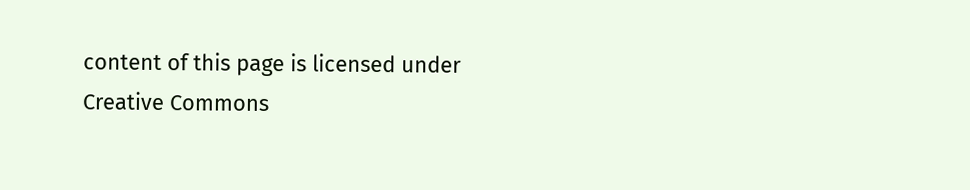content of this page is licensed under Creative Commons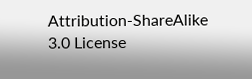Attribution-ShareAlike 3.0 License